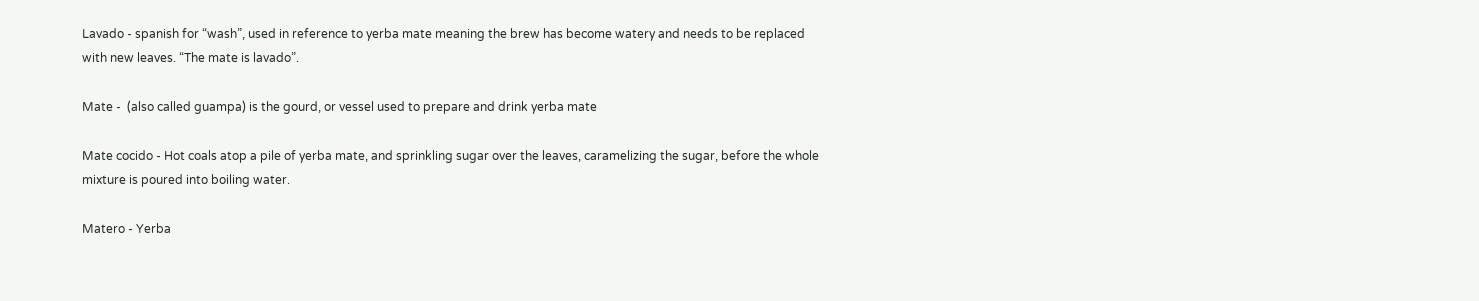Lavado - spanish for “wash”, used in reference to yerba mate meaning the brew has become watery and needs to be replaced with new leaves. “The mate is lavado”.

Mate -  (also called guampa) is the gourd, or vessel used to prepare and drink yerba mate

Mate cocido - Hot coals atop a pile of yerba mate, and sprinkling sugar over the leaves, caramelizing the sugar, before the whole mixture is poured into boiling water.

Matero - Yerba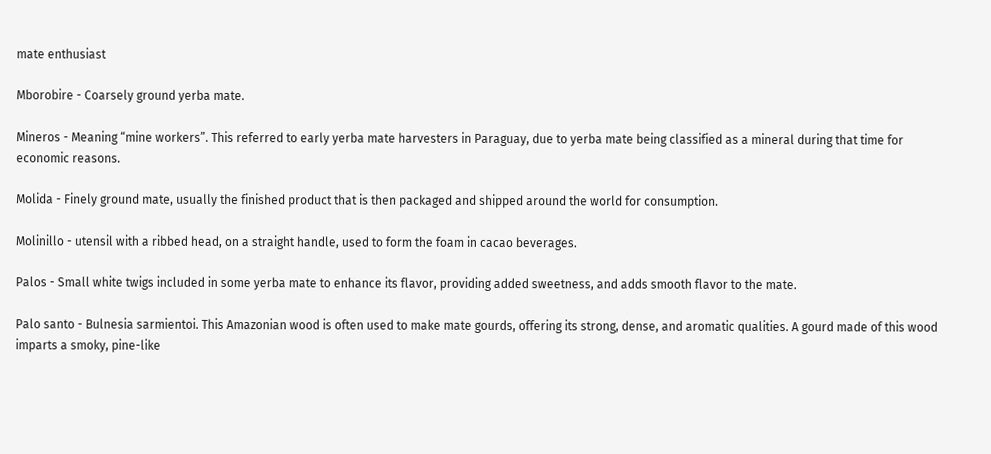mate enthusiast

Mborobire - Coarsely ground yerba mate.

Mineros - Meaning “mine workers”. This referred to early yerba mate harvesters in Paraguay, due to yerba mate being classified as a mineral during that time for economic reasons.

Molida - Finely ground mate, usually the finished product that is then packaged and shipped around the world for consumption.

Molinillo - utensil with a ribbed head, on a straight handle, used to form the foam in cacao beverages.

Palos - Small white twigs included in some yerba mate to enhance its flavor, providing added sweetness, and adds smooth flavor to the mate.

Palo santo - Bulnesia sarmientoi. This Amazonian wood is often used to make mate gourds, offering its strong, dense, and aromatic qualities. A gourd made of this wood imparts a smoky, pine-like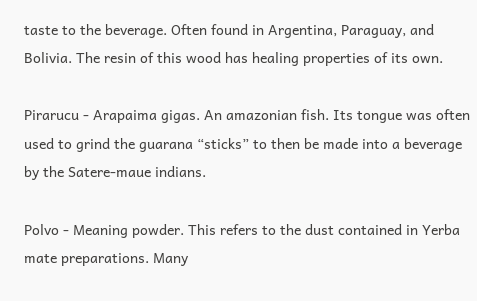taste to the beverage. Often found in Argentina, Paraguay, and Bolivia. The resin of this wood has healing properties of its own.

Pirarucu - Arapaima gigas. An amazonian fish. Its tongue was often used to grind the guarana “sticks” to then be made into a beverage by the Satere-maue indians.

Polvo - Meaning powder. This refers to the dust contained in Yerba mate preparations. Many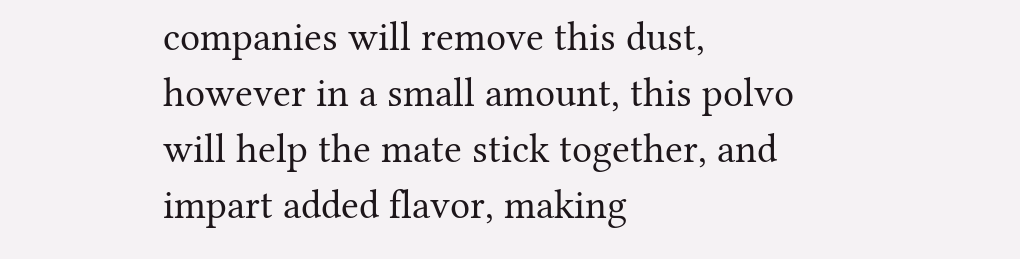companies will remove this dust, however in a small amount, this polvo will help the mate stick together, and impart added flavor, making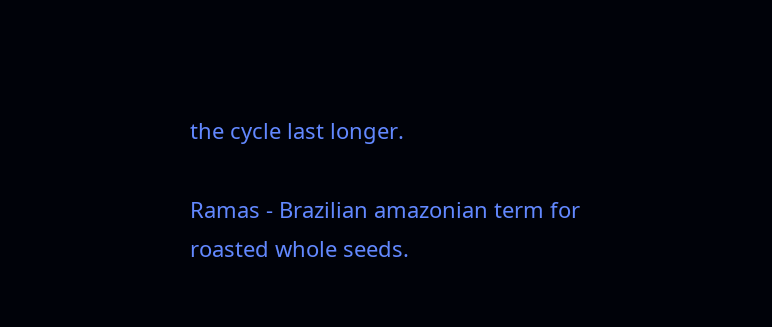the cycle last longer.

Ramas - Brazilian amazonian term for roasted whole seeds.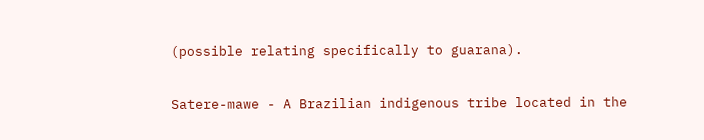(possible relating specifically to guarana).

Satere-mawe - A Brazilian indigenous tribe located in the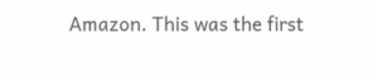Amazon. This was the first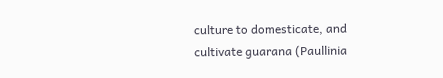culture to domesticate, and cultivate guarana (Paullinia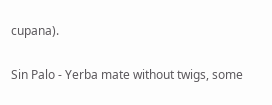cupana).

Sin Palo - Yerba mate without twigs, some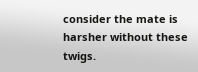consider the mate is harsher without these twigs.